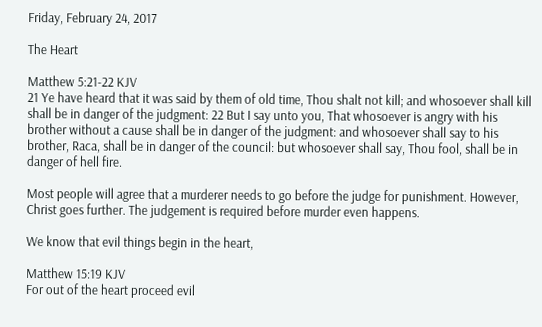Friday, February 24, 2017

The Heart

Matthew 5:21-22 KJV
21 Ye have heard that it was said by them of old time, Thou shalt not kill; and whosoever shall kill shall be in danger of the judgment: 22 But I say unto you, That whosoever is angry with his brother without a cause shall be in danger of the judgment: and whosoever shall say to his brother, Raca, shall be in danger of the council: but whosoever shall say, Thou fool, shall be in danger of hell fire.

Most people will agree that a murderer needs to go before the judge for punishment. However, Christ goes further. The judgement is required before murder even happens.

We know that evil things begin in the heart,

Matthew 15:19 KJV
For out of the heart proceed evil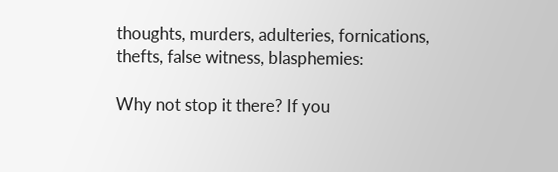thoughts, murders, adulteries, fornications, thefts, false witness, blasphemies:

Why not stop it there? If you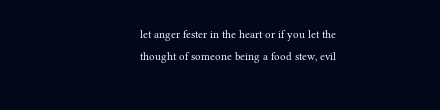let anger fester in the heart or if you let the thought of someone being a food stew, evil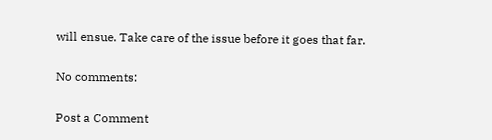will ensue. Take care of the issue before it goes that far.

No comments:

Post a Comment